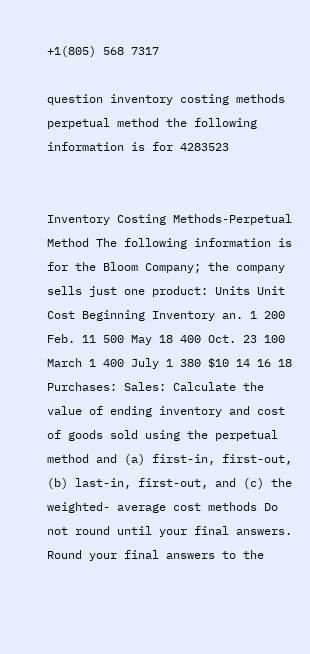+1(805) 568 7317

question inventory costing methods perpetual method the following information is for 4283523


Inventory Costing Methods-Perpetual Method The following information is for the Bloom Company; the company sells just one product: Units Unit Cost Beginning Inventory an. 1 200 Feb. 11 500 May 18 400 Oct. 23 100 March 1 400 July 1 380 $10 14 16 18 Purchases: Sales: Calculate the value of ending inventory and cost of goods sold using the perpetual method and (a) first-in, first-out, (b) last-in, first-out, and (c) the weighted- average cost methods Do not round until your final answers. Round your final answers to the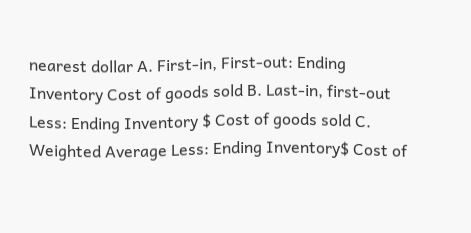nearest dollar A. First-in, First-out: Ending Inventory Cost of goods sold B. Last-in, first-out Less: Ending Inventory $ Cost of goods sold C. Weighted Average Less: Ending Inventory$ Cost of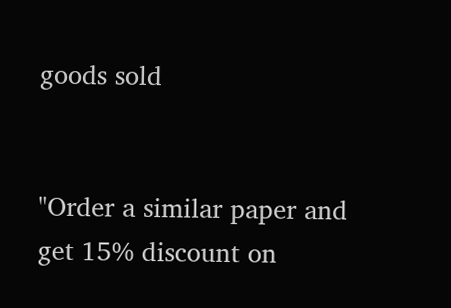goods sold


"Order a similar paper and get 15% discount on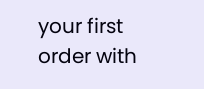your first order with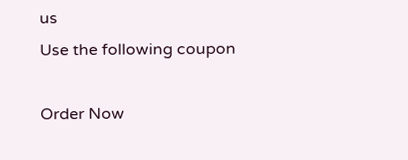us
Use the following coupon

Order Now